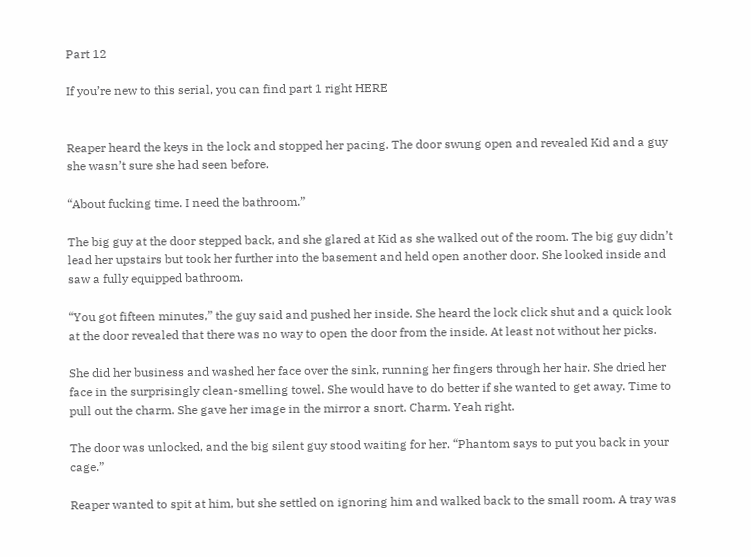Part 12

If you’re new to this serial, you can find part 1 right HERE


Reaper heard the keys in the lock and stopped her pacing. The door swung open and revealed Kid and a guy she wasn’t sure she had seen before.

“About fucking time. I need the bathroom.”

The big guy at the door stepped back, and she glared at Kid as she walked out of the room. The big guy didn’t lead her upstairs but took her further into the basement and held open another door. She looked inside and saw a fully equipped bathroom.

“You got fifteen minutes,” the guy said and pushed her inside. She heard the lock click shut and a quick look at the door revealed that there was no way to open the door from the inside. At least not without her picks.

She did her business and washed her face over the sink, running her fingers through her hair. She dried her face in the surprisingly clean-smelling towel. She would have to do better if she wanted to get away. Time to pull out the charm. She gave her image in the mirror a snort. Charm. Yeah right.

The door was unlocked, and the big silent guy stood waiting for her. “Phantom says to put you back in your cage.”

Reaper wanted to spit at him, but she settled on ignoring him and walked back to the small room. A tray was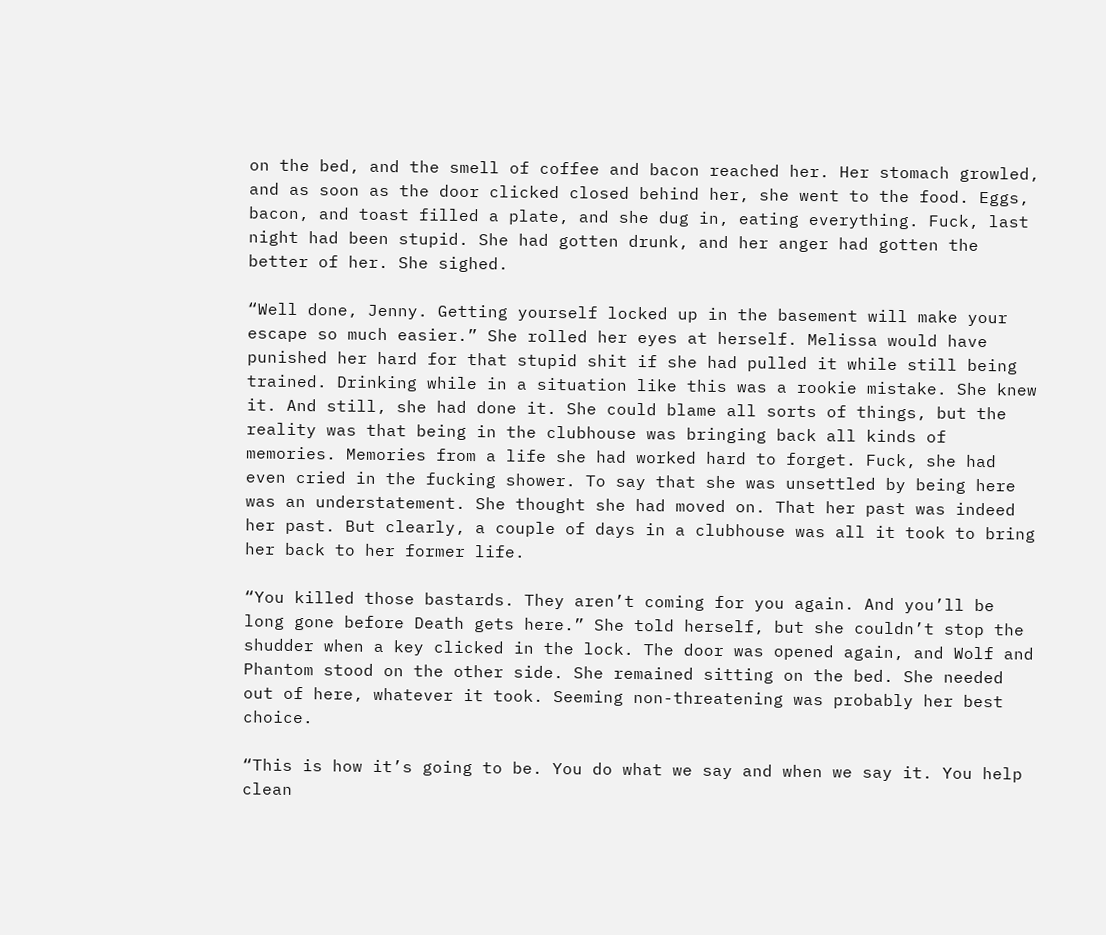on the bed, and the smell of coffee and bacon reached her. Her stomach growled, and as soon as the door clicked closed behind her, she went to the food. Eggs, bacon, and toast filled a plate, and she dug in, eating everything. Fuck, last night had been stupid. She had gotten drunk, and her anger had gotten the better of her. She sighed.

“Well done, Jenny. Getting yourself locked up in the basement will make your escape so much easier.” She rolled her eyes at herself. Melissa would have punished her hard for that stupid shit if she had pulled it while still being trained. Drinking while in a situation like this was a rookie mistake. She knew it. And still, she had done it. She could blame all sorts of things, but the reality was that being in the clubhouse was bringing back all kinds of memories. Memories from a life she had worked hard to forget. Fuck, she had even cried in the fucking shower. To say that she was unsettled by being here was an understatement. She thought she had moved on. That her past was indeed her past. But clearly, a couple of days in a clubhouse was all it took to bring her back to her former life.

“You killed those bastards. They aren’t coming for you again. And you’ll be long gone before Death gets here.” She told herself, but she couldn’t stop the shudder when a key clicked in the lock. The door was opened again, and Wolf and Phantom stood on the other side. She remained sitting on the bed. She needed out of here, whatever it took. Seeming non-threatening was probably her best choice.

“This is how it’s going to be. You do what we say and when we say it. You help clean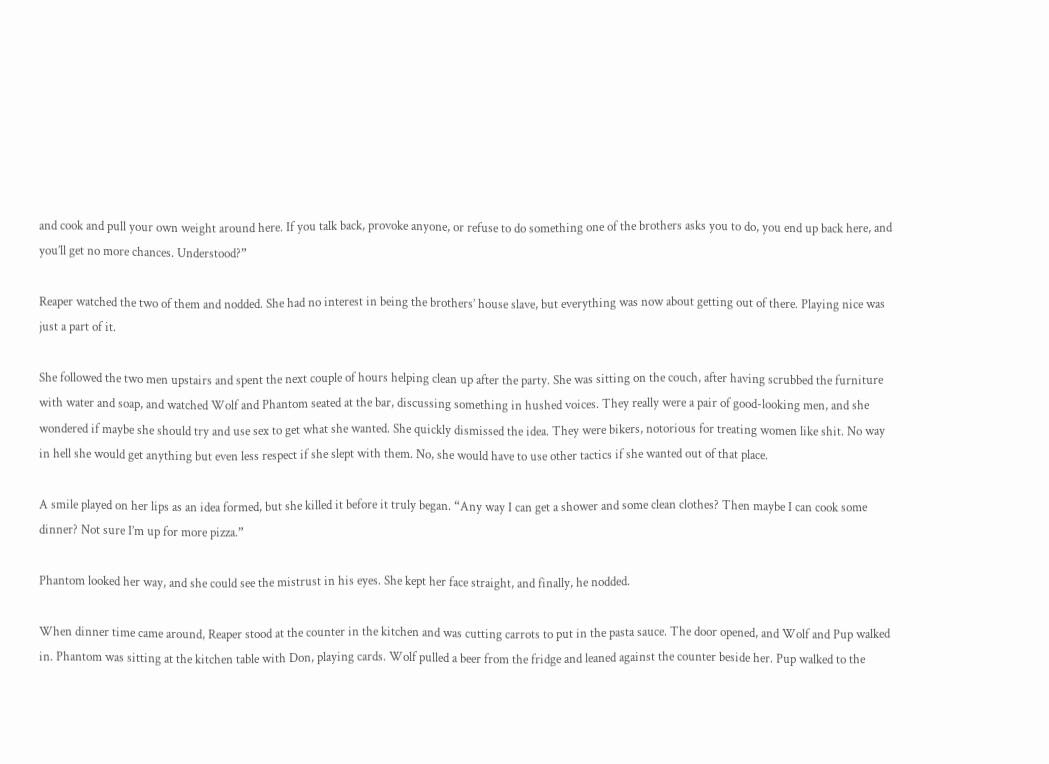and cook and pull your own weight around here. If you talk back, provoke anyone, or refuse to do something one of the brothers asks you to do, you end up back here, and you’ll get no more chances. Understood?”

Reaper watched the two of them and nodded. She had no interest in being the brothers’ house slave, but everything was now about getting out of there. Playing nice was just a part of it.

She followed the two men upstairs and spent the next couple of hours helping clean up after the party. She was sitting on the couch, after having scrubbed the furniture with water and soap, and watched Wolf and Phantom seated at the bar, discussing something in hushed voices. They really were a pair of good-looking men, and she wondered if maybe she should try and use sex to get what she wanted. She quickly dismissed the idea. They were bikers, notorious for treating women like shit. No way in hell she would get anything but even less respect if she slept with them. No, she would have to use other tactics if she wanted out of that place.

A smile played on her lips as an idea formed, but she killed it before it truly began. “Any way I can get a shower and some clean clothes? Then maybe I can cook some dinner? Not sure I’m up for more pizza.”

Phantom looked her way, and she could see the mistrust in his eyes. She kept her face straight, and finally, he nodded.

When dinner time came around, Reaper stood at the counter in the kitchen and was cutting carrots to put in the pasta sauce. The door opened, and Wolf and Pup walked in. Phantom was sitting at the kitchen table with Don, playing cards. Wolf pulled a beer from the fridge and leaned against the counter beside her. Pup walked to the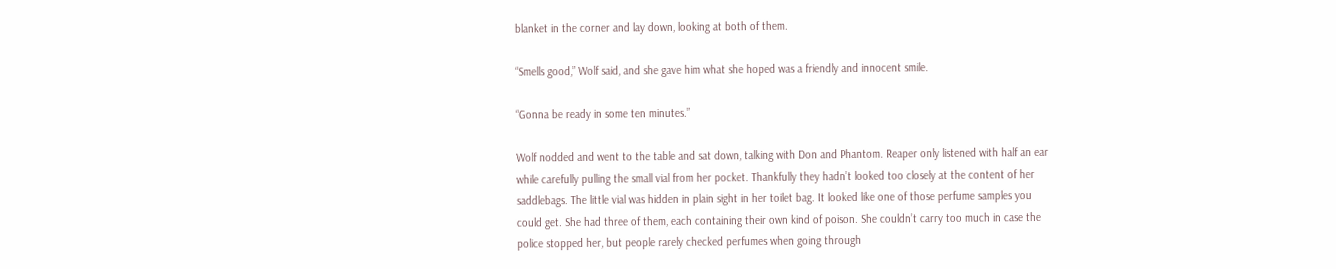blanket in the corner and lay down, looking at both of them.

“Smells good,” Wolf said, and she gave him what she hoped was a friendly and innocent smile.

“Gonna be ready in some ten minutes.”

Wolf nodded and went to the table and sat down, talking with Don and Phantom. Reaper only listened with half an ear while carefully pulling the small vial from her pocket. Thankfully they hadn’t looked too closely at the content of her saddlebags. The little vial was hidden in plain sight in her toilet bag. It looked like one of those perfume samples you could get. She had three of them, each containing their own kind of poison. She couldn’t carry too much in case the police stopped her, but people rarely checked perfumes when going through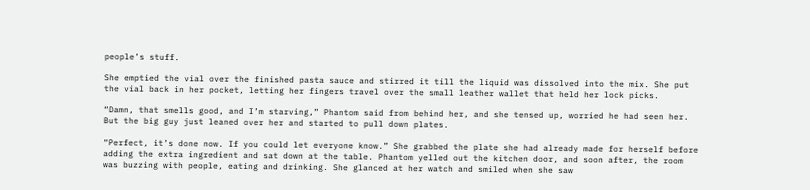people’s stuff.

She emptied the vial over the finished pasta sauce and stirred it till the liquid was dissolved into the mix. She put the vial back in her pocket, letting her fingers travel over the small leather wallet that held her lock picks.

“Damn, that smells good, and I’m starving,” Phantom said from behind her, and she tensed up, worried he had seen her. But the big guy just leaned over her and started to pull down plates.

“Perfect, it’s done now. If you could let everyone know.” She grabbed the plate she had already made for herself before adding the extra ingredient and sat down at the table. Phantom yelled out the kitchen door, and soon after, the room was buzzing with people, eating and drinking. She glanced at her watch and smiled when she saw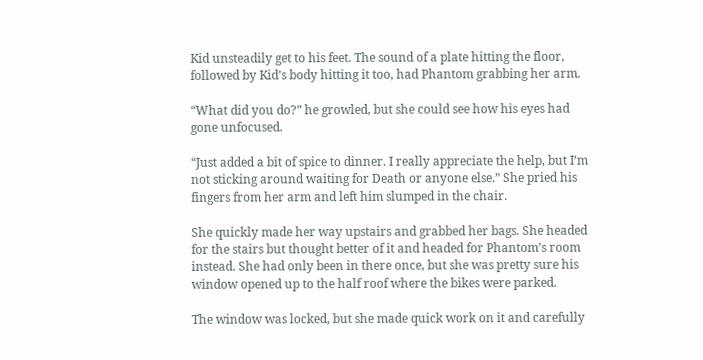Kid unsteadily get to his feet. The sound of a plate hitting the floor, followed by Kid’s body hitting it too, had Phantom grabbing her arm.

“What did you do?” he growled, but she could see how his eyes had gone unfocused.

“Just added a bit of spice to dinner. I really appreciate the help, but I’m not sticking around waiting for Death or anyone else.” She pried his fingers from her arm and left him slumped in the chair.

She quickly made her way upstairs and grabbed her bags. She headed for the stairs but thought better of it and headed for Phantom’s room instead. She had only been in there once, but she was pretty sure his window opened up to the half roof where the bikes were parked.

The window was locked, but she made quick work on it and carefully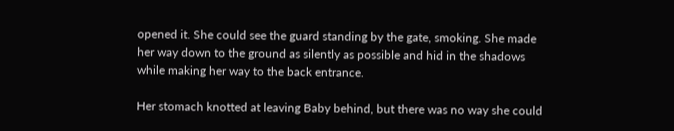opened it. She could see the guard standing by the gate, smoking. She made her way down to the ground as silently as possible and hid in the shadows while making her way to the back entrance.

Her stomach knotted at leaving Baby behind, but there was no way she could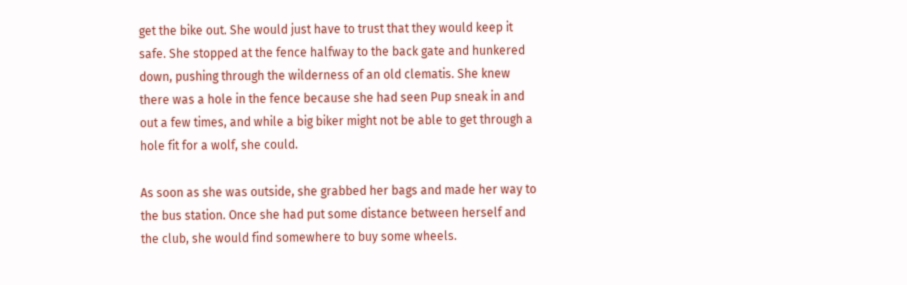get the bike out. She would just have to trust that they would keep it safe. She stopped at the fence halfway to the back gate and hunkered down, pushing through the wilderness of an old clematis. She knew there was a hole in the fence because she had seen Pup sneak in and out a few times, and while a big biker might not be able to get through a hole fit for a wolf, she could.

As soon as she was outside, she grabbed her bags and made her way to the bus station. Once she had put some distance between herself and the club, she would find somewhere to buy some wheels.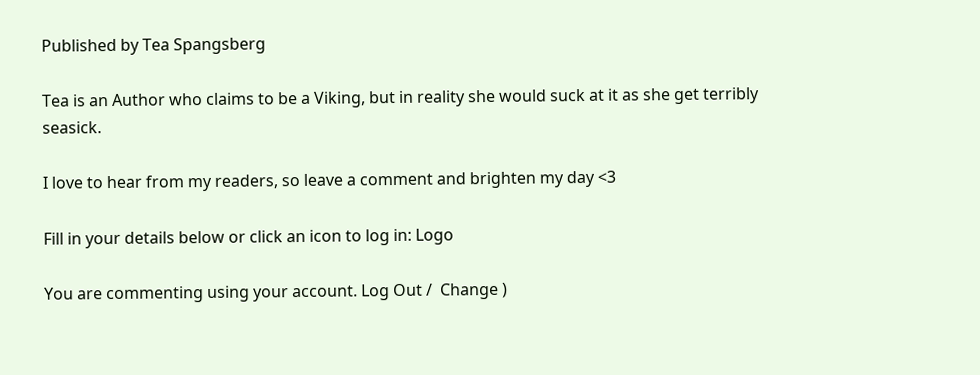Published by Tea Spangsberg

Tea is an Author who claims to be a Viking, but in reality she would suck at it as she get terribly seasick.

I love to hear from my readers, so leave a comment and brighten my day <3

Fill in your details below or click an icon to log in: Logo

You are commenting using your account. Log Out /  Change )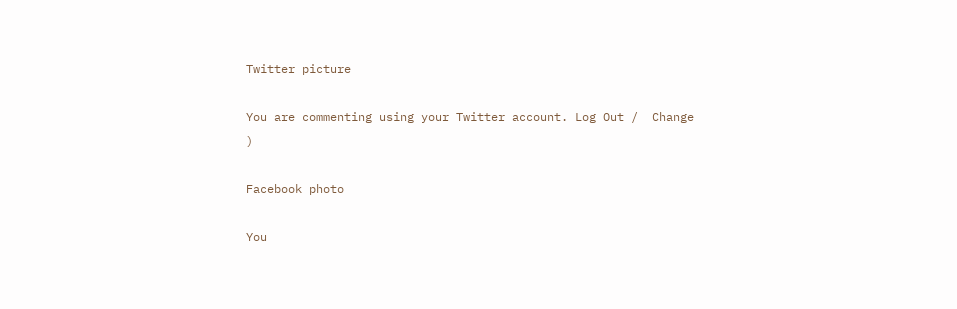Twitter picture

You are commenting using your Twitter account. Log Out /  Change )

Facebook photo

You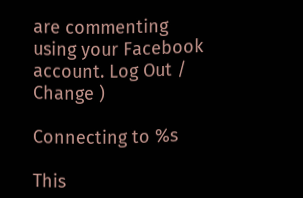are commenting using your Facebook account. Log Out /  Change )

Connecting to %s

This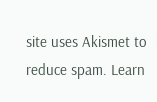site uses Akismet to reduce spam. Learn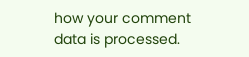how your comment data is processed.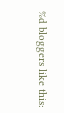%d bloggers like this: